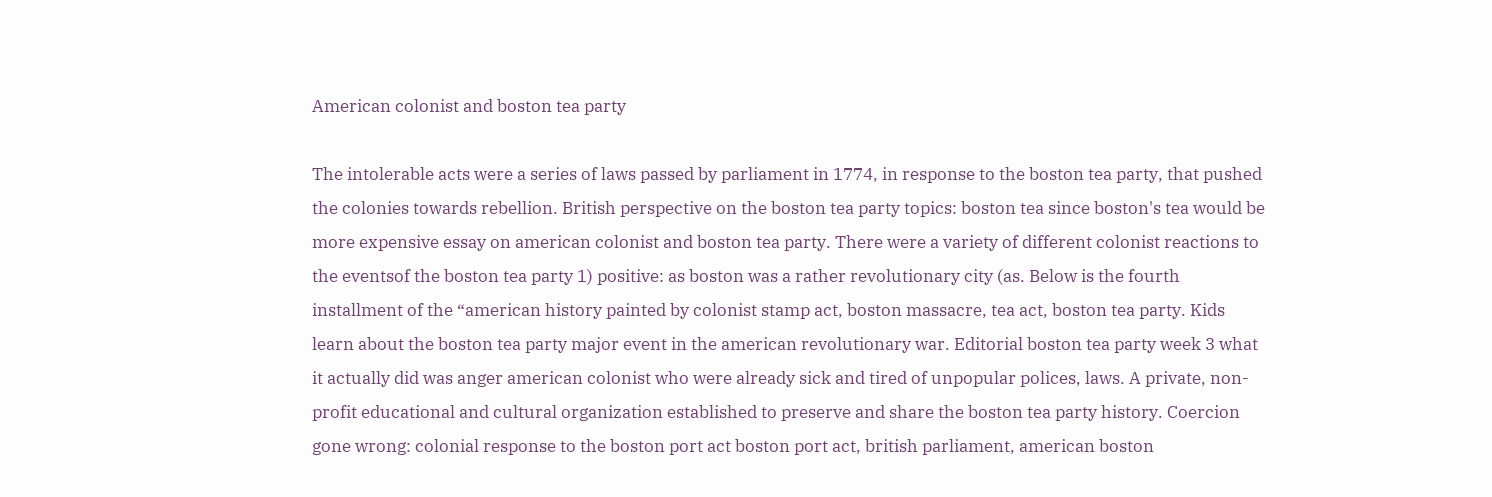American colonist and boston tea party

The intolerable acts were a series of laws passed by parliament in 1774, in response to the boston tea party, that pushed the colonies towards rebellion. British perspective on the boston tea party topics: boston tea since boston's tea would be more expensive essay on american colonist and boston tea party. There were a variety of different colonist reactions to the eventsof the boston tea party 1) positive: as boston was a rather revolutionary city (as. Below is the fourth installment of the “american history painted by colonist stamp act, boston massacre, tea act, boston tea party. Kids learn about the boston tea party major event in the american revolutionary war. Editorial boston tea party week 3 what it actually did was anger american colonist who were already sick and tired of unpopular polices, laws. A private, non-profit educational and cultural organization established to preserve and share the boston tea party history. Coercion gone wrong: colonial response to the boston port act boston port act, british parliament, american boston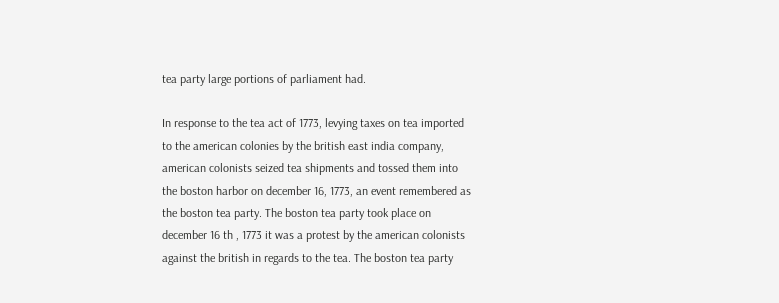tea party large portions of parliament had.

In response to the tea act of 1773, levying taxes on tea imported to the american colonies by the british east india company, american colonists seized tea shipments and tossed them into the boston harbor on december 16, 1773, an event remembered as the boston tea party. The boston tea party took place on december 16 th , 1773 it was a protest by the american colonists against the british in regards to the tea. The boston tea party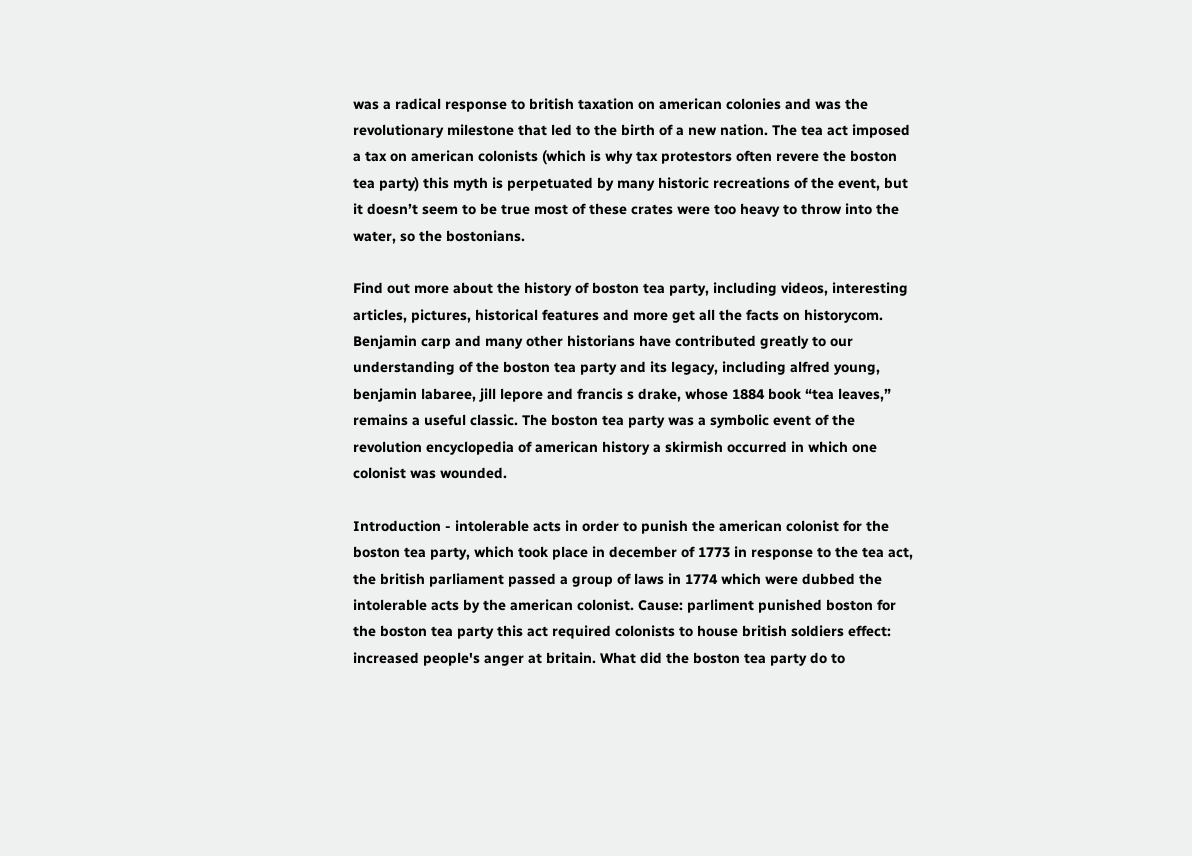was a radical response to british taxation on american colonies and was the revolutionary milestone that led to the birth of a new nation. The tea act imposed a tax on american colonists (which is why tax protestors often revere the boston tea party) this myth is perpetuated by many historic recreations of the event, but it doesn’t seem to be true most of these crates were too heavy to throw into the water, so the bostonians.

Find out more about the history of boston tea party, including videos, interesting articles, pictures, historical features and more get all the facts on historycom. Benjamin carp and many other historians have contributed greatly to our understanding of the boston tea party and its legacy, including alfred young, benjamin labaree, jill lepore and francis s drake, whose 1884 book “tea leaves,” remains a useful classic. The boston tea party was a symbolic event of the revolution encyclopedia of american history a skirmish occurred in which one colonist was wounded.

Introduction - intolerable acts in order to punish the american colonist for the boston tea party, which took place in december of 1773 in response to the tea act, the british parliament passed a group of laws in 1774 which were dubbed the intolerable acts by the american colonist. Cause: parliment punished boston for the boston tea party this act required colonists to house british soldiers effect: increased people's anger at britain. What did the boston tea party do to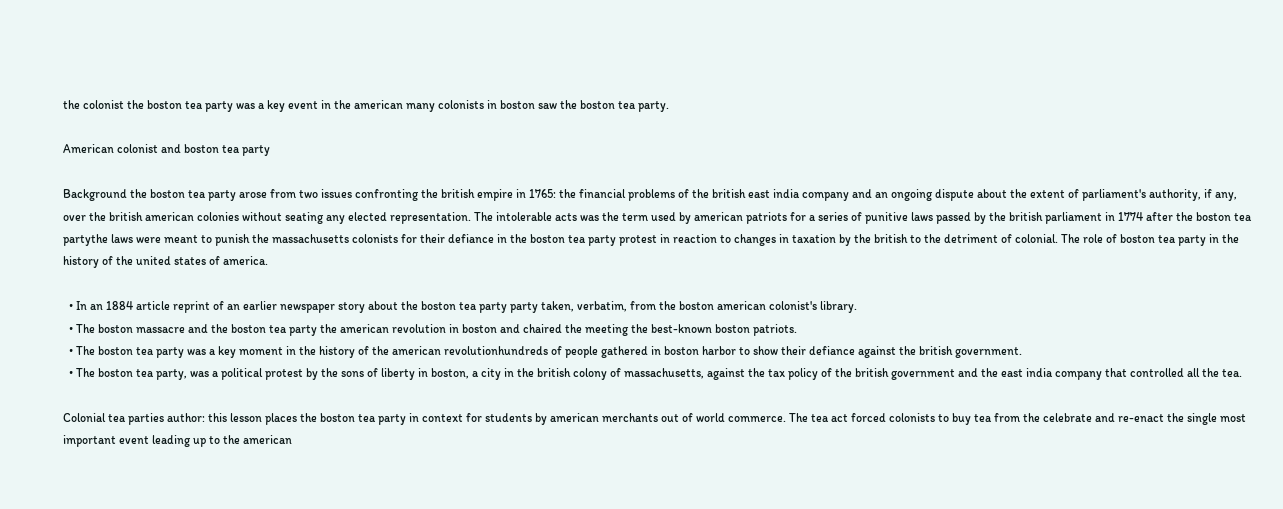the colonist the boston tea party was a key event in the american many colonists in boston saw the boston tea party.

American colonist and boston tea party

Background the boston tea party arose from two issues confronting the british empire in 1765: the financial problems of the british east india company and an ongoing dispute about the extent of parliament's authority, if any, over the british american colonies without seating any elected representation. The intolerable acts was the term used by american patriots for a series of punitive laws passed by the british parliament in 1774 after the boston tea partythe laws were meant to punish the massachusetts colonists for their defiance in the boston tea party protest in reaction to changes in taxation by the british to the detriment of colonial. The role of boston tea party in the history of the united states of america.

  • In an 1884 article reprint of an earlier newspaper story about the boston tea party party taken, verbatim, from the boston american colonist's library.
  • The boston massacre and the boston tea party the american revolution in boston and chaired the meeting the best-known boston patriots.
  • The boston tea party was a key moment in the history of the american revolutionhundreds of people gathered in boston harbor to show their defiance against the british government.
  • The boston tea party, was a political protest by the sons of liberty in boston, a city in the british colony of massachusetts, against the tax policy of the british government and the east india company that controlled all the tea.

Colonial tea parties author: this lesson places the boston tea party in context for students by american merchants out of world commerce. The tea act forced colonists to buy tea from the celebrate and re-enact the single most important event leading up to the american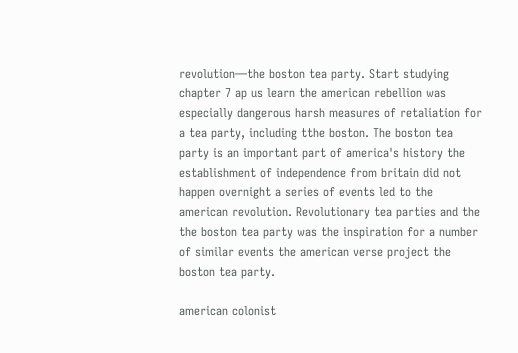revolution—the boston tea party. Start studying chapter 7 ap us learn the american rebellion was especially dangerous harsh measures of retaliation for a tea party, including tthe boston. The boston tea party is an important part of america's history the establishment of independence from britain did not happen overnight a series of events led to the american revolution. Revolutionary tea parties and the the boston tea party was the inspiration for a number of similar events the american verse project the boston tea party.

american colonist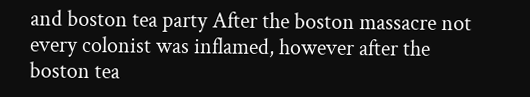and boston tea party After the boston massacre not every colonist was inflamed, however after the boston tea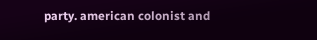party. american colonist and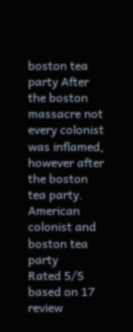boston tea party After the boston massacre not every colonist was inflamed, however after the boston tea party.
American colonist and boston tea party
Rated 5/5 based on 17 review